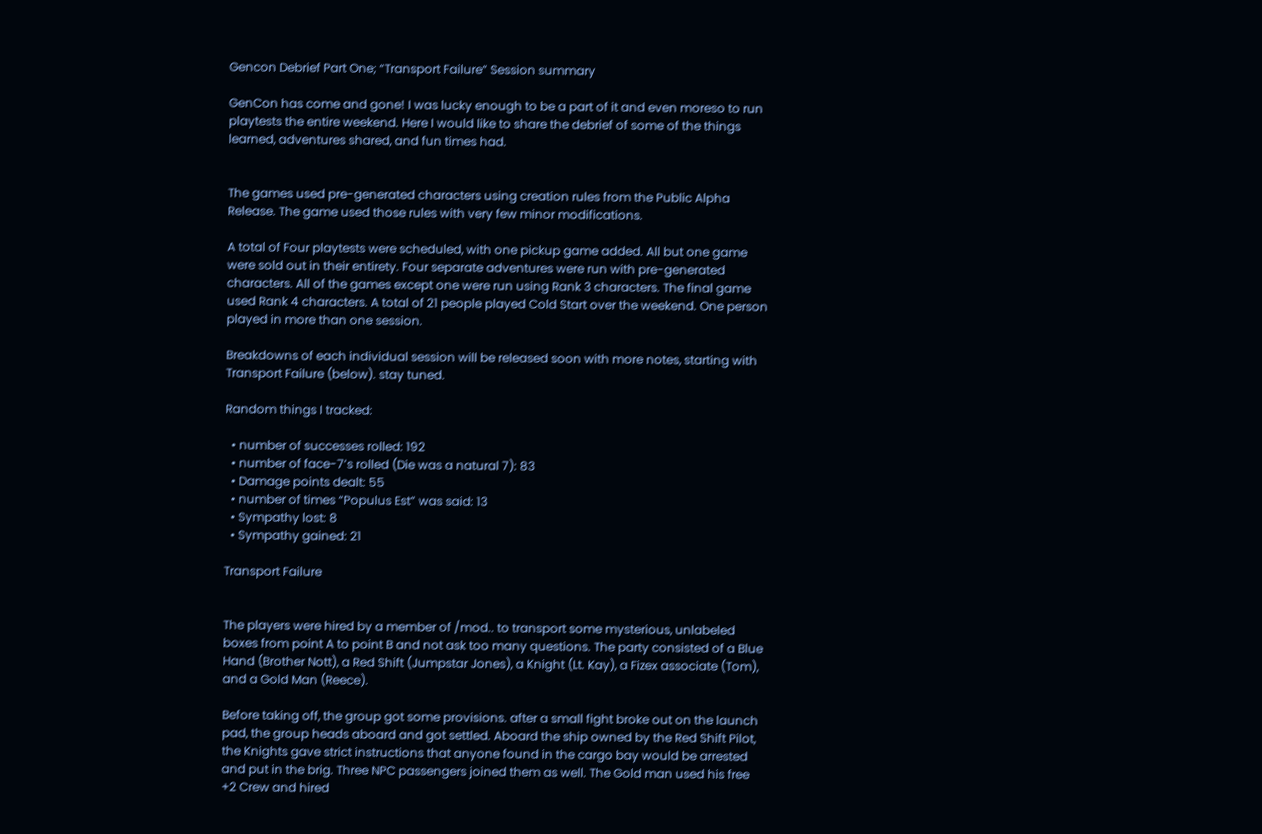Gencon Debrief Part One; “Transport Failure” Session summary

GenCon has come and gone! I was lucky enough to be a part of it and even moreso to run playtests the entire weekend. Here I would like to share the debrief of some of the things learned, adventures shared, and fun times had.


The games used pre-generated characters using creation rules from the Public Alpha Release. The game used those rules with very few minor modifications.

A total of Four playtests were scheduled, with one pickup game added. All but one game were sold out in their entirety. Four separate adventures were run with pre-generated characters. All of the games except one were run using Rank 3 characters. The final game used Rank 4 characters. A total of 21 people played Cold Start over the weekend. One person played in more than one session.

Breakdowns of each individual session will be released soon with more notes, starting with Transport Failure (below). stay tuned.

Random things I tracked:

  • number of successes rolled: 192
  • number of face-7’s rolled (Die was a natural 7): 83
  • Damage points dealt: 55
  • number of times “Populus Est” was said: 13
  • Sympathy lost: 8
  • Sympathy gained: 21

Transport Failure


The players were hired by a member of /mod.. to transport some mysterious, unlabeled boxes from point A to point B and not ask too many questions. The party consisted of a Blue Hand (Brother Nott), a Red Shift (Jumpstar Jones), a Knight (Lt. Kay), a Fizex associate (Tom), and a Gold Man (Reece).

Before taking off, the group got some provisions. after a small fight broke out on the launch pad, the group heads aboard and got settled. Aboard the ship owned by the Red Shift Pilot, the Knights gave strict instructions that anyone found in the cargo bay would be arrested and put in the brig. Three NPC passengers joined them as well. The Gold man used his free +2 Crew and hired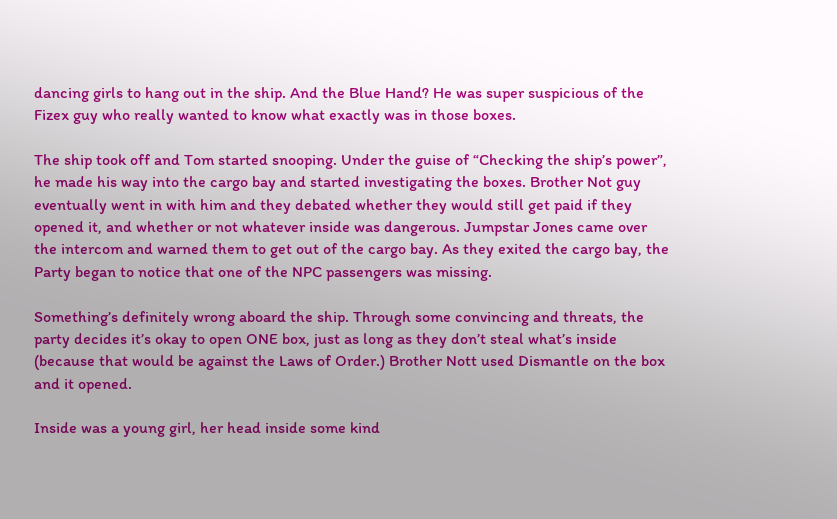dancing girls to hang out in the ship. And the Blue Hand? He was super suspicious of the Fizex guy who really wanted to know what exactly was in those boxes.

The ship took off and Tom started snooping. Under the guise of “Checking the ship’s power”, he made his way into the cargo bay and started investigating the boxes. Brother Not guy eventually went in with him and they debated whether they would still get paid if they opened it, and whether or not whatever inside was dangerous. Jumpstar Jones came over the intercom and warned them to get out of the cargo bay. As they exited the cargo bay, the Party began to notice that one of the NPC passengers was missing.

Something’s definitely wrong aboard the ship. Through some convincing and threats, the party decides it’s okay to open ONE box, just as long as they don’t steal what’s inside (because that would be against the Laws of Order.) Brother Nott used Dismantle on the box and it opened.

Inside was a young girl, her head inside some kind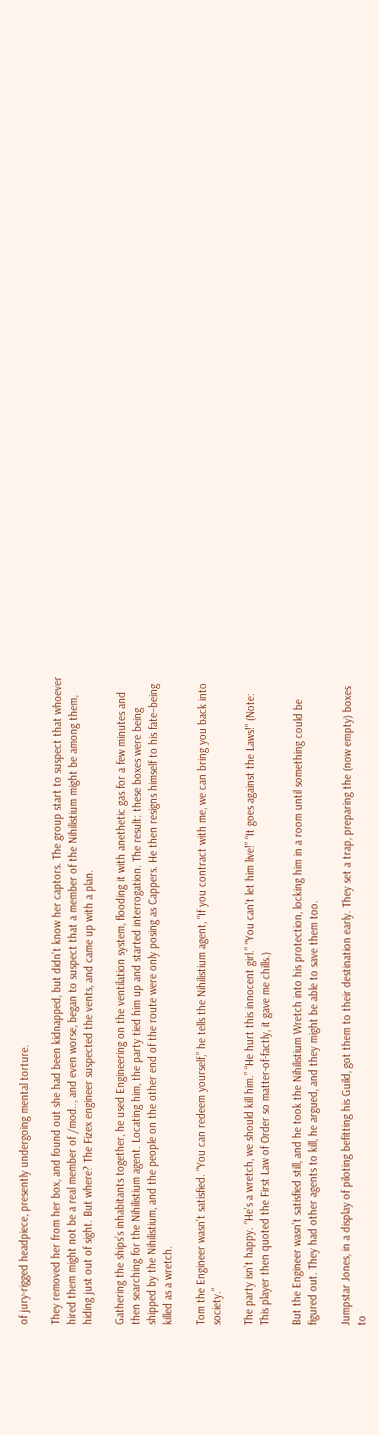of jury-rigged headpiece, presently undergoing mental torture.

They removed her from her box, and found out she had been kidnapped, but didn’t know her captors. The group start to suspect that whoever hired them might not be a real member of /mod.., and even worse, began to suspect that a member of the Nihilistium might be among them, hiding just out of sight. But where? The Fizex engineer suspected the vents, and came up with a plan.

Gathering the ships’s inhabitants together, he used Engineering on the ventilation system, flooding it with anethetic gas for a few minutes and then searching for the Nihilistium agent. Locating him, the party tied him up and started interrogation. The result: these boxes were being shipped by the Nihilistium, and the people on the other end of the route were only posing as Cappers. He then resigns himself to his fate–being killed as a wretch.

Tom the Engineer wasn’t satisfied. “You can redeem yourself,” he tells the Nihilistium agent, “If you contract with me, we can bring you back into society.”

The party isn’t happy. “He’s a wretch, we should kill him.” “He hurt this innocent girl.” “You can’t let him live!” “It goes against the Laws!” (Note: This player then quoted the First Law of Order so matter-of-factly, it gave me chills.)

But the Engineer wasn’t satisfied still, and he took the Nihilistium Wretch into his protection, locking him in a room until something could be figured out. They had other agents to kill, he argued, and they might be able to save them too.

Jumpstar Jones, in a display of piloting befitting his Guild, got them to their destination early. They set a trap, preparing the (now empty) boxes to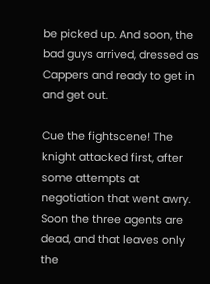be picked up. And soon, the bad guys arrived, dressed as Cappers and ready to get in and get out.

Cue the fightscene! The knight attacked first, after some attempts at negotiation that went awry. Soon the three agents are dead, and that leaves only the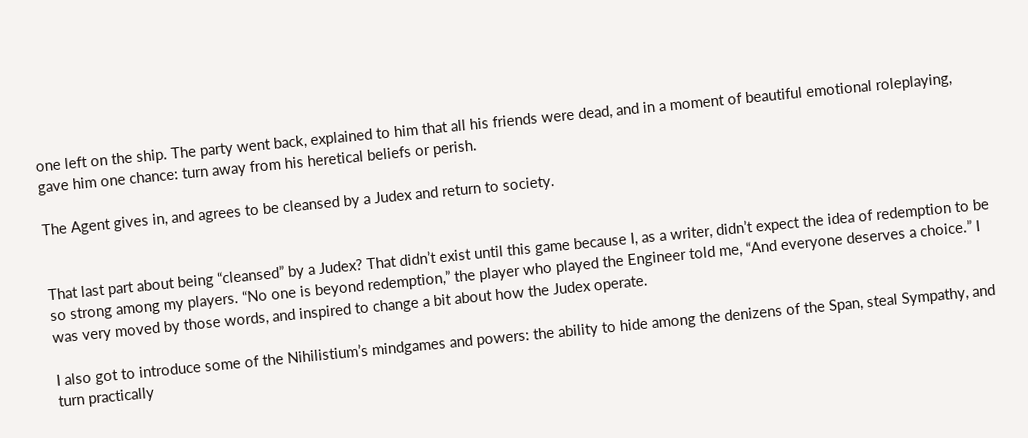one left on the ship. The party went back, explained to him that all his friends were dead, and in a moment of beautiful emotional roleplaying, gave him one chance: turn away from his heretical beliefs or perish.

The Agent gives in, and agrees to be cleansed by a Judex and return to society.


That last part about being “cleansed” by a Judex? That didn’t exist until this game because I, as a writer, didn’t expect the idea of redemption to be so strong among my players. “No one is beyond redemption,” the player who played the Engineer told me, “And everyone deserves a choice.” I was very moved by those words, and inspired to change a bit about how the Judex operate.

I also got to introduce some of the Nihilistium’s mindgames and powers: the ability to hide among the denizens of the Span, steal Sympathy, and turn practically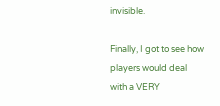invisible.

Finally, I got to see how players would deal with a VERY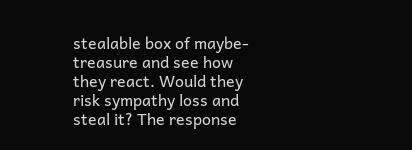stealable box of maybe-treasure and see how they react. Would they risk sympathy loss and steal it? The response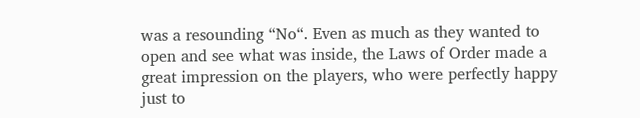was a resounding “No“. Even as much as they wanted to open and see what was inside, the Laws of Order made a great impression on the players, who were perfectly happy just to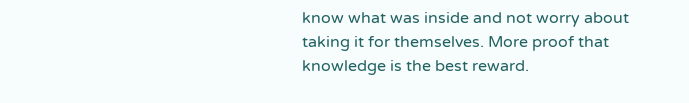know what was inside and not worry about taking it for themselves. More proof that knowledge is the best reward.